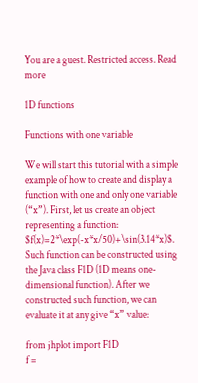You are a guest. Restricted access. Read more

1D functions

Functions with one variable

We will start this tutorial with a simple example of how to create and display a function with one and only one variable (“x”). First, let us create an object representing a function: $f(x)=2*\exp(-x*x/50)+\sin(3.14*x)$. Such function can be constructed using the Java class F1D (1D means one-dimensional function). After we constructed such function, we can evaluate it at any give “x” value:

from jhplot import F1D
f =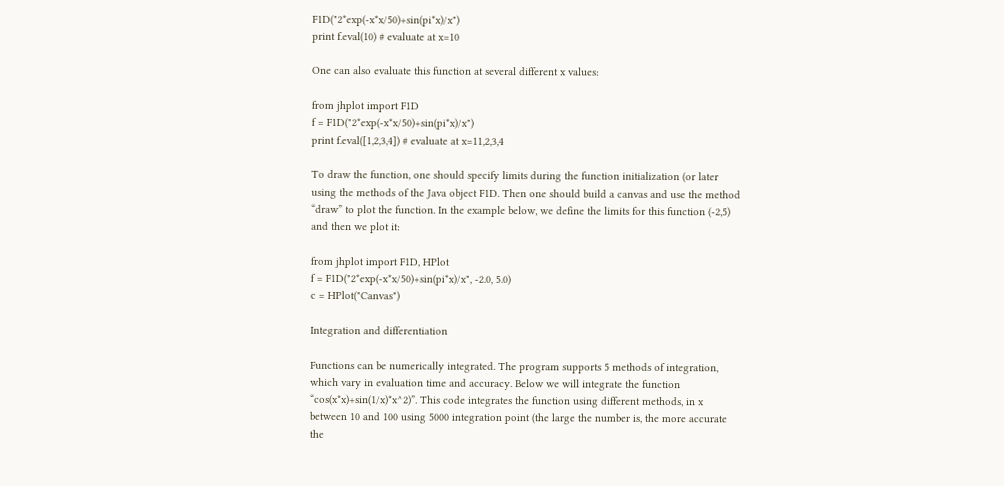F1D("2*exp(-x*x/50)+sin(pi*x)/x")
print f.eval(10) # evaluate at x=10

One can also evaluate this function at several different x values:

from jhplot import F1D
f = F1D("2*exp(-x*x/50)+sin(pi*x)/x")
print f.eval([1,2,3,4]) # evaluate at x=11,2,3,4

To draw the function, one should specify limits during the function initialization (or later using the methods of the Java object F1D. Then one should build a canvas and use the method “draw” to plot the function. In the example below, we define the limits for this function (-2,5) and then we plot it:

from jhplot import F1D, HPlot
f = F1D("2*exp(-x*x/50)+sin(pi*x)/x", -2.0, 5.0)
c = HPlot("Canvas")

Integration and differentiation

Functions can be numerically integrated. The program supports 5 methods of integration, which vary in evaluation time and accuracy. Below we will integrate the function “cos(x*x)+sin(1/x)*x^2)”. This code integrates the function using different methods, in x between 10 and 100 using 5000 integration point (the large the number is, the more accurate the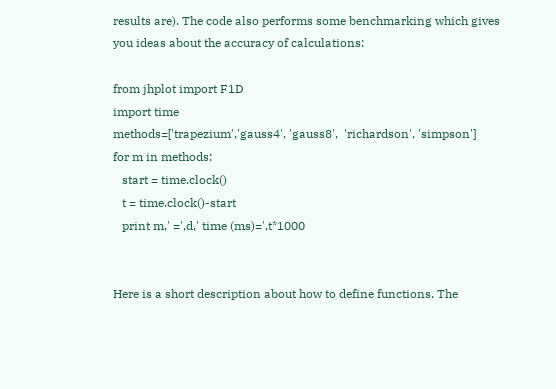results are). The code also performs some benchmarking which gives you ideas about the accuracy of calculations:

from jhplot import F1D
import time
methods=['trapezium','gauss4', 'gauss8',  'richardson', 'simpson']
for m in methods:
   start = time.clock()
   t = time.clock()-start
   print m,' =',d,' time (ms)=',t*1000


Here is a short description about how to define functions. The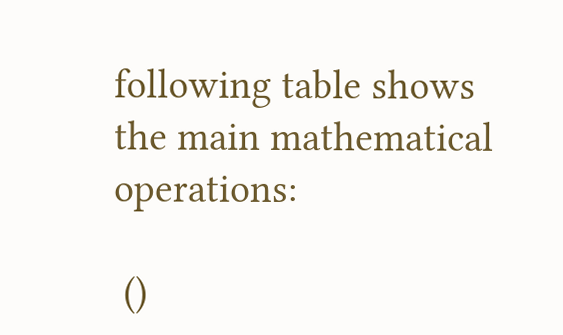following table shows the main mathematical operations:

 ()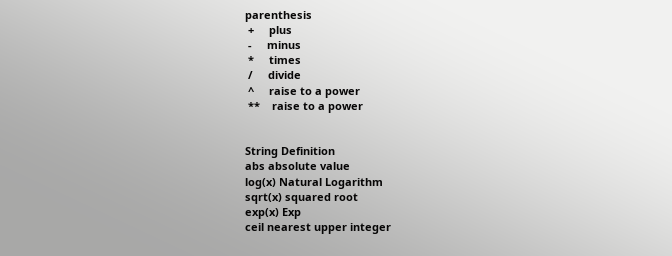parenthesis
 +     plus
 -     minus
 *     times
 /     divide
 ^     raise to a power
 **    raise to a power


String Definition
abs absolute value
log(x) Natural Logarithm
sqrt(x) squared root
exp(x) Exp
ceil nearest upper integer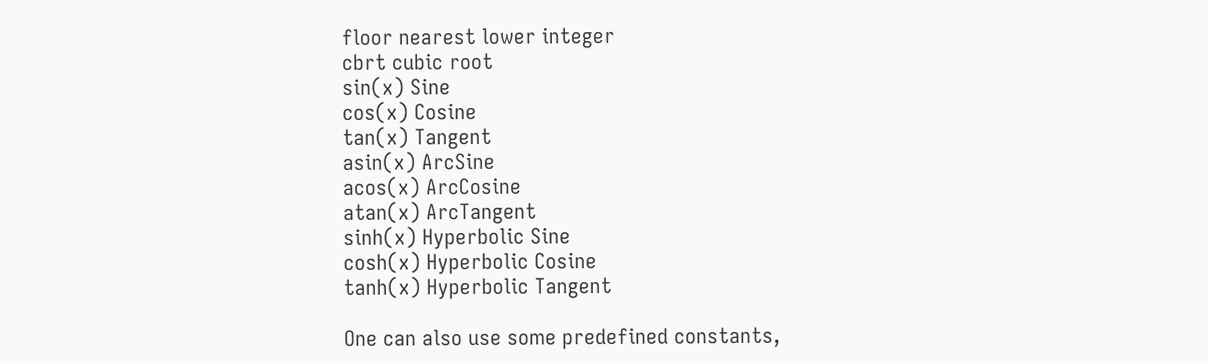floor nearest lower integer
cbrt cubic root
sin(x) Sine
cos(x) Cosine
tan(x) Tangent
asin(x) ArcSine
acos(x) ArcCosine
atan(x) ArcTangent
sinh(x) Hyperbolic Sine
cosh(x) Hyperbolic Cosine
tanh(x) Hyperbolic Tangent

One can also use some predefined constants,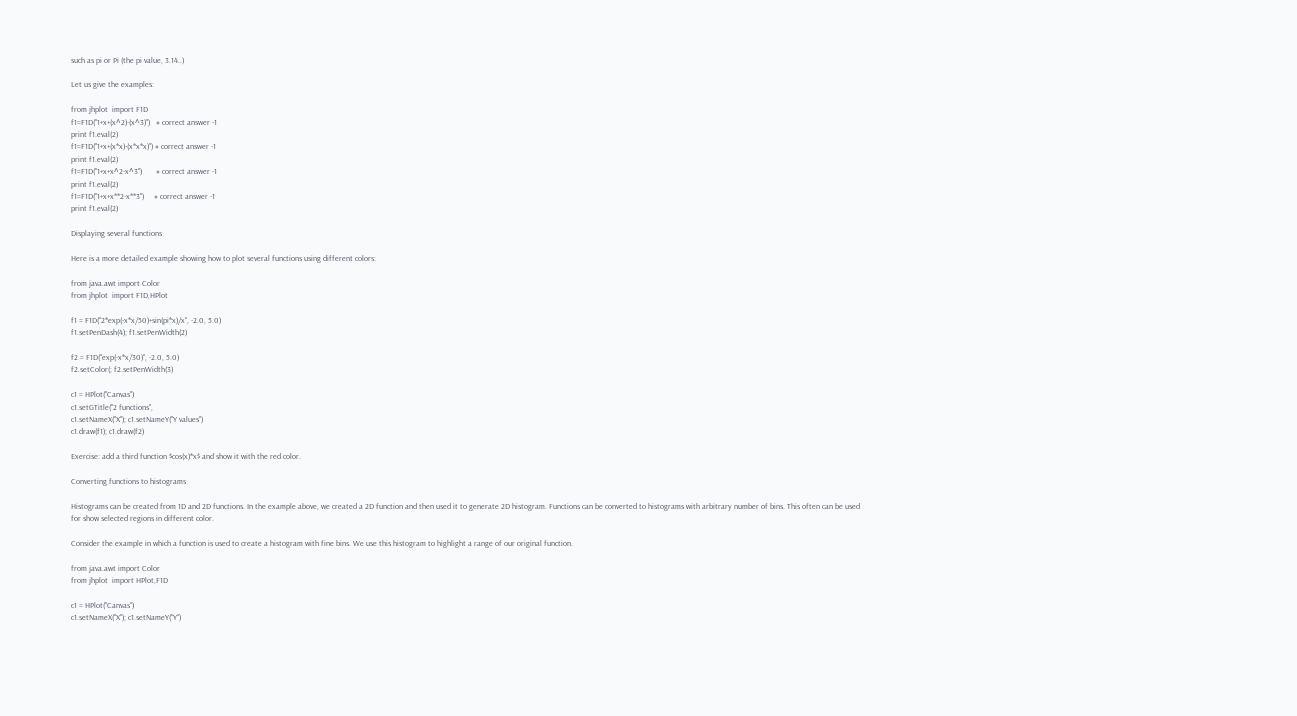such as pi or Pi (the pi value, 3.14..)

Let us give the examples:

from jhplot  import F1D
f1=F1D("1+x+(x^2)-(x^3)")   # correct answer -1
print f1.eval(2)
f1=F1D("1+x+(x*x)-(x*x*x)") # correct answer -1
print f1.eval(2)
f1=F1D("1+x+x^2-x^3")       # correct answer -1
print f1.eval(2)
f1=F1D("1+x+x**2-x**3")     # correct answer -1
print f1.eval(2)

Displaying several functions

Here is a more detailed example showing how to plot several functions using different colors:

from java.awt import Color
from jhplot  import F1D,HPlot

f1 = F1D("2*exp(-x*x/50)+sin(pi*x)/x", -2.0, 5.0)
f1.setPenDash(4); f1.setPenWidth(2)

f2 = F1D("exp(-x*x/30)", -2.0, 5.0)
f2.setColor(; f2.setPenWidth(3)

c1 = HPlot("Canvas")
c1.setGTitle("2 functions",
c1.setNameX("X"); c1.setNameY("Y values")
c1.draw(f1); c1.draw(f2)

Exercise: add a third function $cos(x)*x$ and show it with the red color.

Converting functions to histograms

Histograms can be created from 1D and 2D functions. In the example above, we created a 2D function and then used it to generate 2D histogram. Functions can be converted to histograms with arbitrary number of bins. This often can be used for show selected regions in different color.

Consider the example in which a function is used to create a histogram with fine bins. We use this histogram to highlight a range of our original function.

from java.awt import Color
from jhplot  import HPlot,F1D

c1 = HPlot("Canvas")
c1.setNameX("X"); c1.setNameY("Y")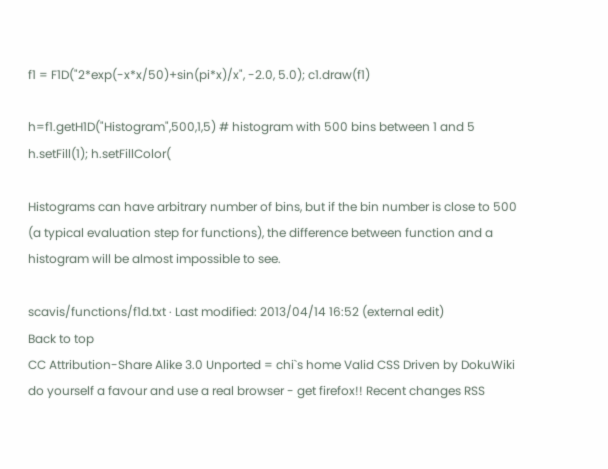f1 = F1D("2*exp(-x*x/50)+sin(pi*x)/x", -2.0, 5.0); c1.draw(f1)

h=f1.getH1D("Histogram",500,1,5) # histogram with 500 bins between 1 and 5
h.setFill(1); h.setFillColor(

Histograms can have arbitrary number of bins, but if the bin number is close to 500 (a typical evaluation step for functions), the difference between function and a histogram will be almost impossible to see.

scavis/functions/f1d.txt · Last modified: 2013/04/14 16:52 (external edit)
Back to top
CC Attribution-Share Alike 3.0 Unported = chi`s home Valid CSS Driven by DokuWiki do yourself a favour and use a real browser - get firefox!! Recent changes RSS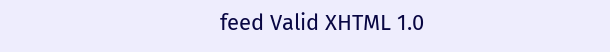feed Valid XHTML 1.0